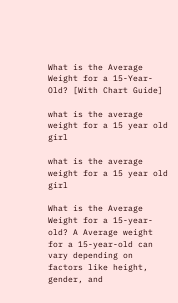What is the Average Weight for a 15-Year-Old? [With Chart Guide]

what is the average weight for a 15 year old girl

what is the average weight for a 15 year old girl

What is the Average Weight for a 15-year-old? A Average weight for a 15-year-old can vary depending on factors like height, gender, and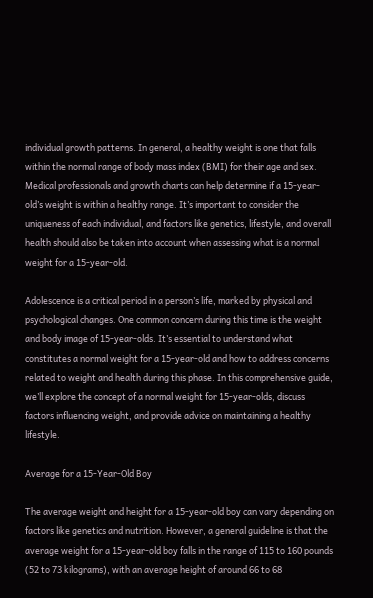individual growth patterns. In general, a healthy weight is one that falls within the normal range of body mass index (BMI) for their age and sex. Medical professionals and growth charts can help determine if a 15-year-old’s weight is within a healthy range. It’s important to consider the uniqueness of each individual, and factors like genetics, lifestyle, and overall health should also be taken into account when assessing what is a normal weight for a 15-year-old.

Adolescence is a critical period in a person’s life, marked by physical and psychological changes. One common concern during this time is the weight and body image of 15-year-olds. It’s essential to understand what constitutes a normal weight for a 15-year-old and how to address concerns related to weight and health during this phase. In this comprehensive guide, we’ll explore the concept of a normal weight for 15-year-olds, discuss factors influencing weight, and provide advice on maintaining a healthy lifestyle.

Average for a 15-Year-Old Boy

The average weight and height for a 15-year-old boy can vary depending on factors like genetics and nutrition. However, a general guideline is that the average weight for a 15-year-old boy falls in the range of 115 to 160 pounds (52 to 73 kilograms), with an average height of around 66 to 68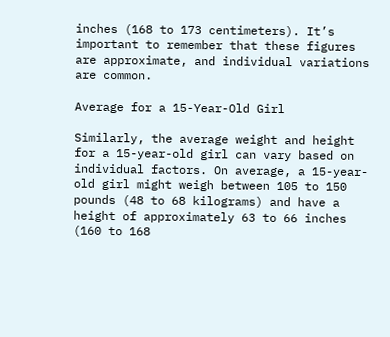inches (168 to 173 centimeters). It’s important to remember that these figures are approximate, and individual variations are common.

Average for a 15-Year-Old Girl

Similarly, the average weight and height for a 15-year-old girl can vary based on individual factors. On average, a 15-year-old girl might weigh between 105 to 150 pounds (48 to 68 kilograms) and have a height of approximately 63 to 66 inches (160 to 168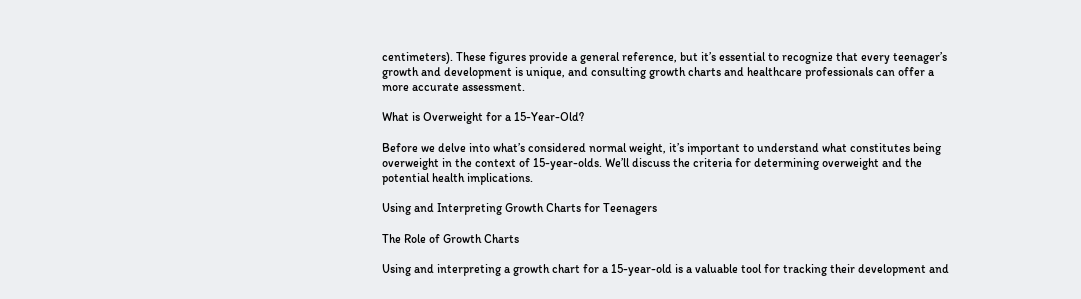centimeters). These figures provide a general reference, but it’s essential to recognize that every teenager’s growth and development is unique, and consulting growth charts and healthcare professionals can offer a more accurate assessment.

What is Overweight for a 15-Year-Old?

Before we delve into what’s considered normal weight, it’s important to understand what constitutes being overweight in the context of 15-year-olds. We’ll discuss the criteria for determining overweight and the potential health implications.

Using and Interpreting Growth Charts for Teenagers

The Role of Growth Charts

Using and interpreting a growth chart for a 15-year-old is a valuable tool for tracking their development and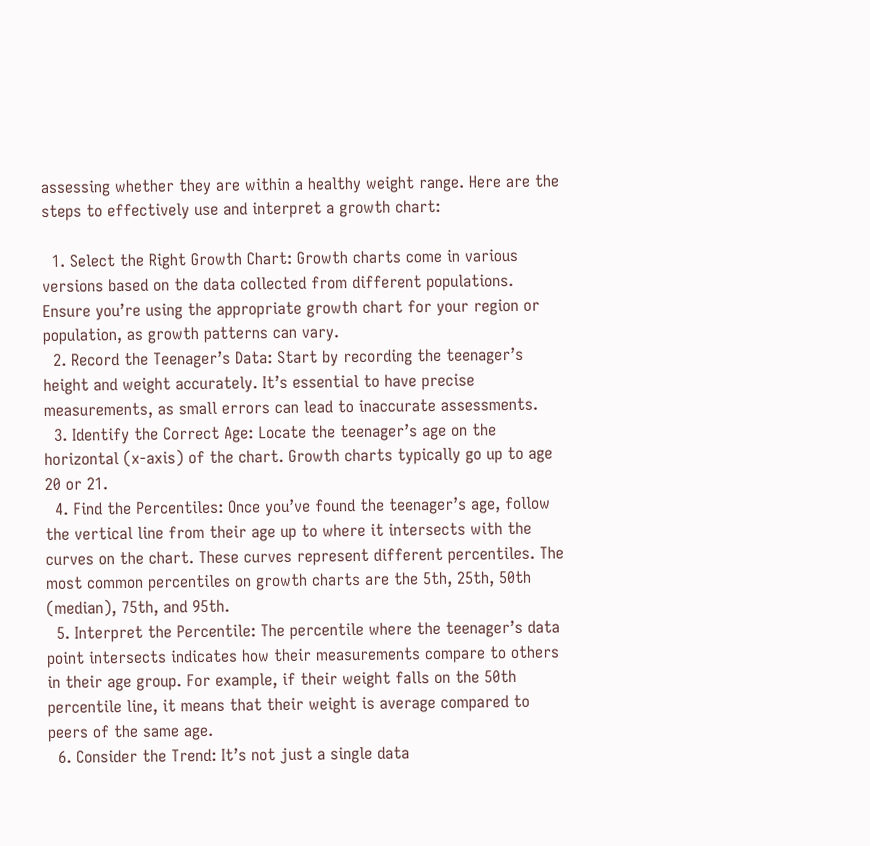assessing whether they are within a healthy weight range. Here are the steps to effectively use and interpret a growth chart:

  1. Select the Right Growth Chart: Growth charts come in various versions based on the data collected from different populations. Ensure you’re using the appropriate growth chart for your region or population, as growth patterns can vary.
  2. Record the Teenager’s Data: Start by recording the teenager’s height and weight accurately. It’s essential to have precise measurements, as small errors can lead to inaccurate assessments.
  3. Identify the Correct Age: Locate the teenager’s age on the horizontal (x-axis) of the chart. Growth charts typically go up to age 20 or 21.
  4. Find the Percentiles: Once you’ve found the teenager’s age, follow the vertical line from their age up to where it intersects with the curves on the chart. These curves represent different percentiles. The most common percentiles on growth charts are the 5th, 25th, 50th (median), 75th, and 95th.
  5. Interpret the Percentile: The percentile where the teenager’s data point intersects indicates how their measurements compare to others in their age group. For example, if their weight falls on the 50th percentile line, it means that their weight is average compared to peers of the same age.
  6. Consider the Trend: It’s not just a single data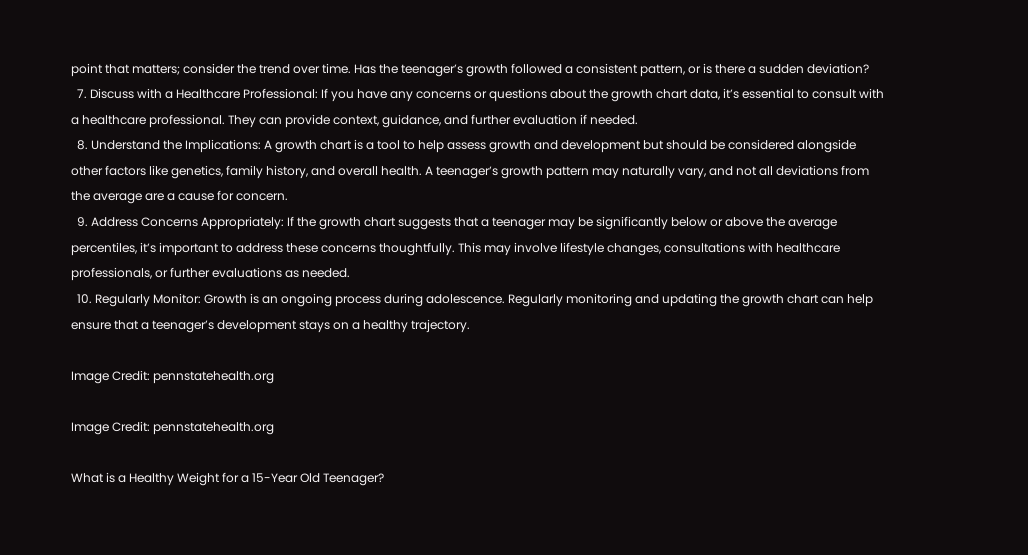point that matters; consider the trend over time. Has the teenager’s growth followed a consistent pattern, or is there a sudden deviation?
  7. Discuss with a Healthcare Professional: If you have any concerns or questions about the growth chart data, it’s essential to consult with a healthcare professional. They can provide context, guidance, and further evaluation if needed.
  8. Understand the Implications: A growth chart is a tool to help assess growth and development but should be considered alongside other factors like genetics, family history, and overall health. A teenager’s growth pattern may naturally vary, and not all deviations from the average are a cause for concern.
  9. Address Concerns Appropriately: If the growth chart suggests that a teenager may be significantly below or above the average percentiles, it’s important to address these concerns thoughtfully. This may involve lifestyle changes, consultations with healthcare professionals, or further evaluations as needed.
  10. Regularly Monitor: Growth is an ongoing process during adolescence. Regularly monitoring and updating the growth chart can help ensure that a teenager’s development stays on a healthy trajectory.

Image Credit: pennstatehealth.org

Image Credit: pennstatehealth.org

What is a Healthy Weight for a 15-Year Old Teenager?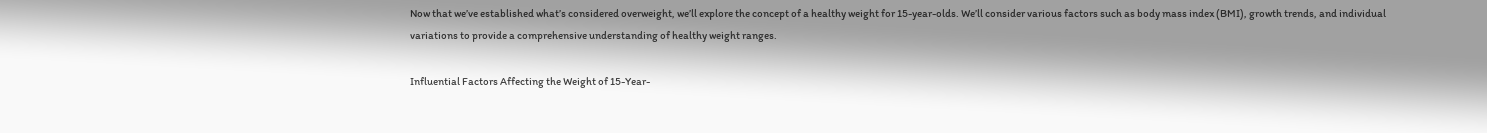Now that we’ve established what’s considered overweight, we’ll explore the concept of a healthy weight for 15-year-olds. We’ll consider various factors such as body mass index (BMI), growth trends, and individual variations to provide a comprehensive understanding of healthy weight ranges.

Influential Factors Affecting the Weight of 15-Year-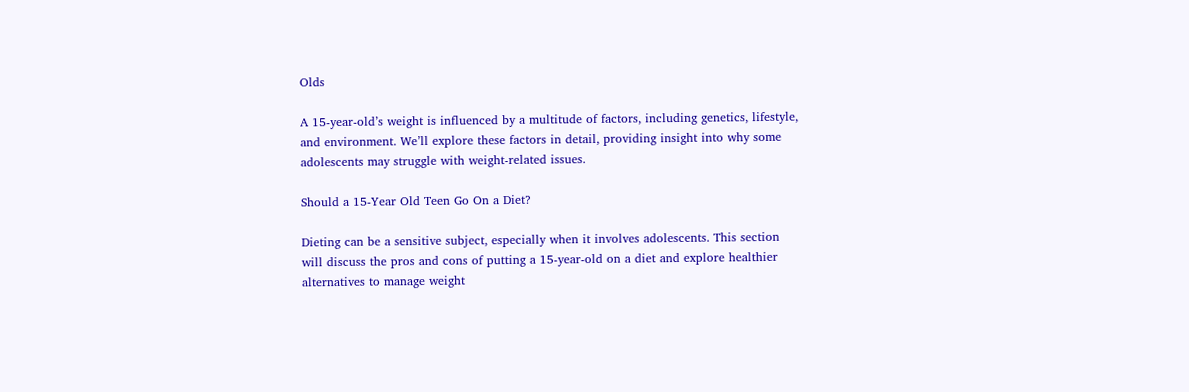Olds

A 15-year-old’s weight is influenced by a multitude of factors, including genetics, lifestyle, and environment. We’ll explore these factors in detail, providing insight into why some adolescents may struggle with weight-related issues.

Should a 15-Year Old Teen Go On a Diet?

Dieting can be a sensitive subject, especially when it involves adolescents. This section will discuss the pros and cons of putting a 15-year-old on a diet and explore healthier alternatives to manage weight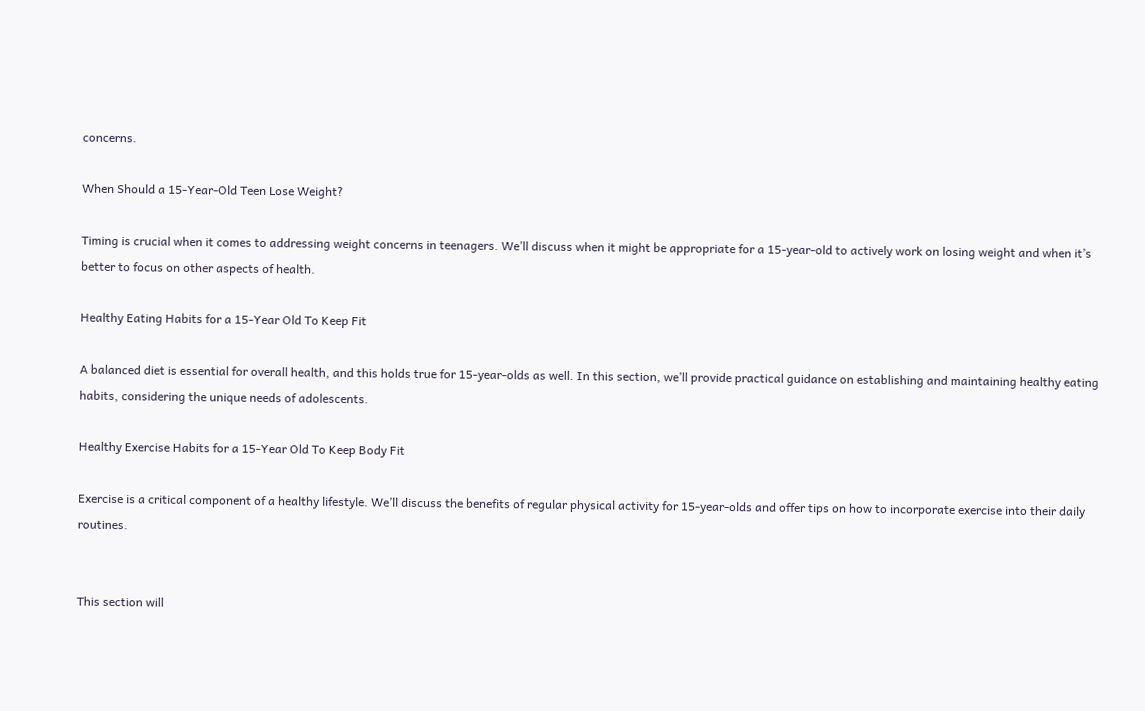concerns.

When Should a 15-Year-Old Teen Lose Weight?

Timing is crucial when it comes to addressing weight concerns in teenagers. We’ll discuss when it might be appropriate for a 15-year-old to actively work on losing weight and when it’s better to focus on other aspects of health.

Healthy Eating Habits for a 15-Year Old To Keep Fit

A balanced diet is essential for overall health, and this holds true for 15-year-olds as well. In this section, we’ll provide practical guidance on establishing and maintaining healthy eating habits, considering the unique needs of adolescents.

Healthy Exercise Habits for a 15-Year Old To Keep Body Fit

Exercise is a critical component of a healthy lifestyle. We’ll discuss the benefits of regular physical activity for 15-year-olds and offer tips on how to incorporate exercise into their daily routines.


This section will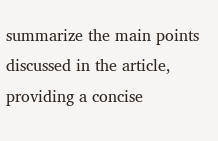summarize the main points discussed in the article, providing a concise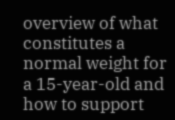overview of what constitutes a normal weight for a 15-year-old and how to support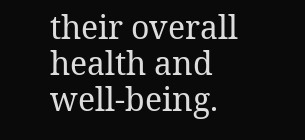their overall health and well-being.